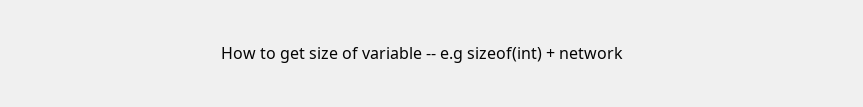How to get size of variable -- e.g sizeof(int) + network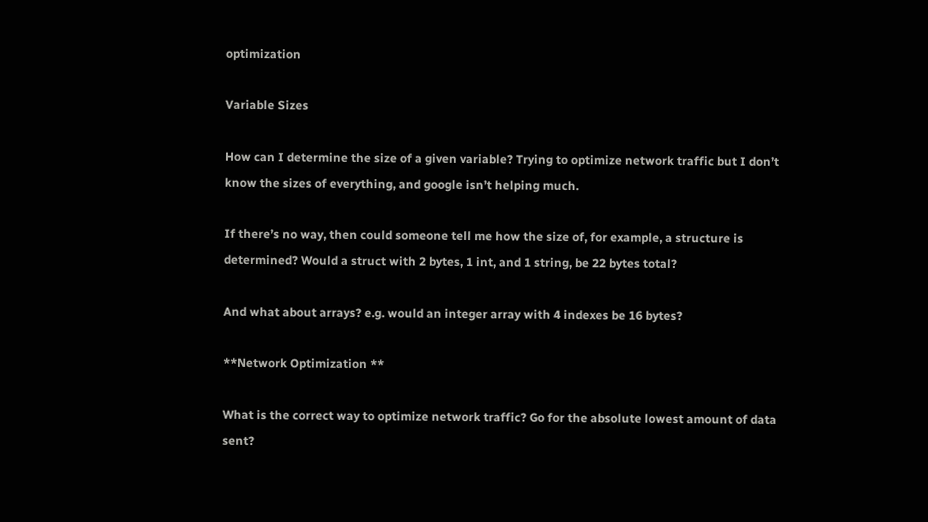optimization

Variable Sizes

How can I determine the size of a given variable? Trying to optimize network traffic but I don’t know the sizes of everything, and google isn’t helping much.

If there’s no way, then could someone tell me how the size of, for example, a structure is determined? Would a struct with 2 bytes, 1 int, and 1 string, be 22 bytes total?

And what about arrays? e.g. would an integer array with 4 indexes be 16 bytes?

**Network Optimization **

What is the correct way to optimize network traffic? Go for the absolute lowest amount of data sent?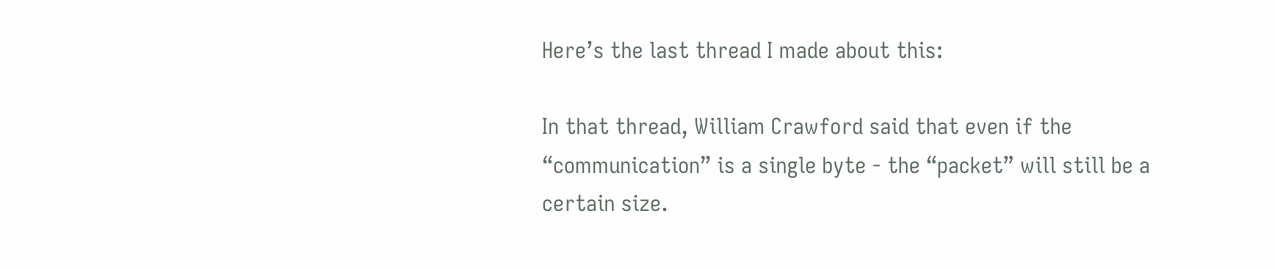Here’s the last thread I made about this:

In that thread, William Crawford said that even if the “communication” is a single byte - the “packet” will still be a certain size.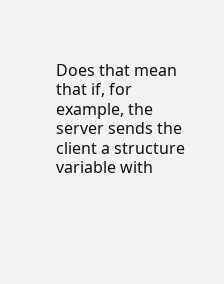Does that mean that if, for example, the server sends the client a structure variable with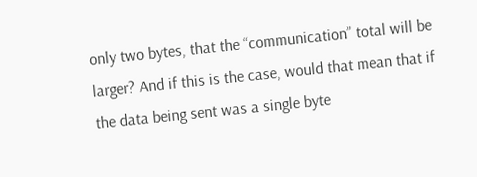only two bytes, that the “communication” total will be larger? And if this is the case, would that mean that if the data being sent was a single byte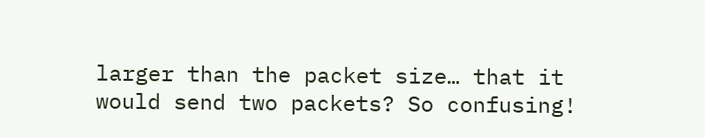larger than the packet size… that it would send two packets? So confusing!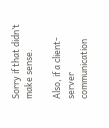Sorry if that didn’t make sense.

Also, if a client-server communication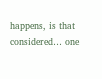happens, is that considered… one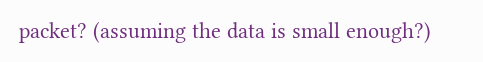packet? (assuming the data is small enough?)